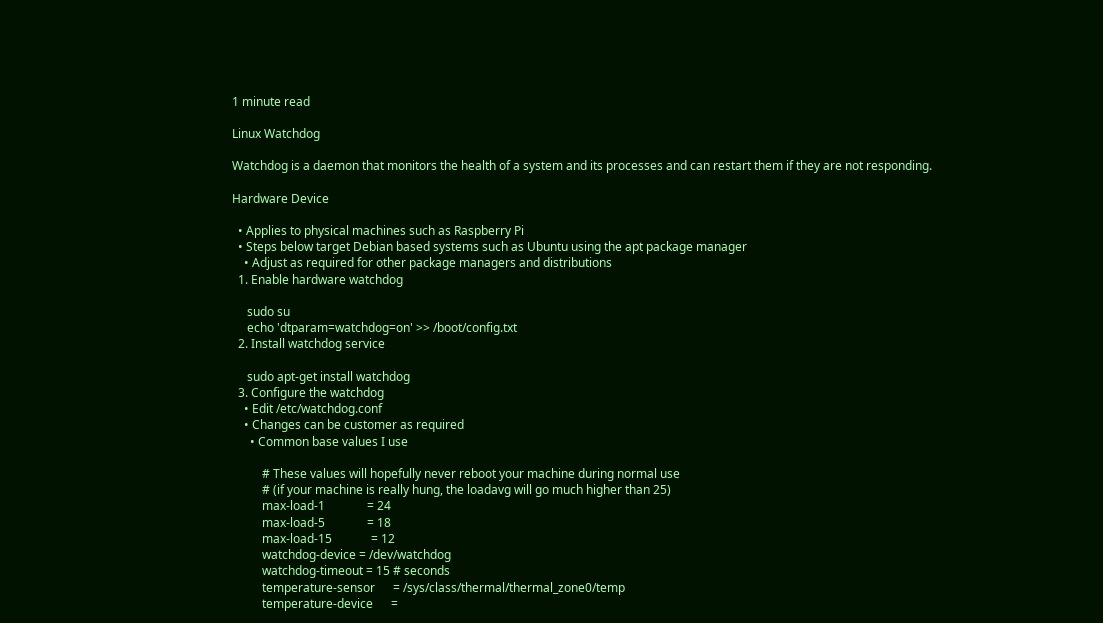1 minute read

Linux Watchdog

Watchdog is a daemon that monitors the health of a system and its processes and can restart them if they are not responding.

Hardware Device

  • Applies to physical machines such as Raspberry Pi
  • Steps below target Debian based systems such as Ubuntu using the apt package manager
    • Adjust as required for other package managers and distributions
  1. Enable hardware watchdog

     sudo su
     echo 'dtparam=watchdog=on' >> /boot/config.txt
  2. Install watchdog service

     sudo apt-get install watchdog
  3. Configure the watchdog
    • Edit /etc/watchdog.conf
    • Changes can be customer as required
      • Common base values I use

          # These values will hopefully never reboot your machine during normal use
          # (if your machine is really hung, the loadavg will go much higher than 25)
          max-load-1              = 24
          max-load-5              = 18
          max-load-15             = 12
          watchdog-device = /dev/watchdog
          watchdog-timeout = 15 # seconds
          temperature-sensor      = /sys/class/thermal/thermal_zone0/temp
          temperature-device      =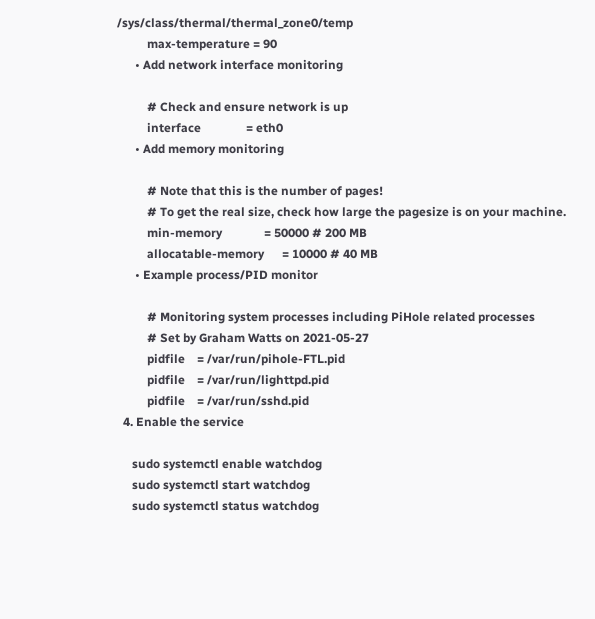/sys/class/thermal/thermal_zone0/temp
          max-temperature = 90
      • Add network interface monitoring

          # Check and ensure network is up
          interface               = eth0
      • Add memory monitoring

          # Note that this is the number of pages!
          # To get the real size, check how large the pagesize is on your machine.
          min-memory              = 50000 # 200 MB
          allocatable-memory      = 10000 # 40 MB
      • Example process/PID monitor

          # Monitoring system processes including PiHole related processes
          # Set by Graham Watts on 2021-05-27
          pidfile    = /var/run/pihole-FTL.pid
          pidfile    = /var/run/lighttpd.pid
          pidfile    = /var/run/sshd.pid
  4. Enable the service

     sudo systemctl enable watchdog
     sudo systemctl start watchdog
     sudo systemctl status watchdog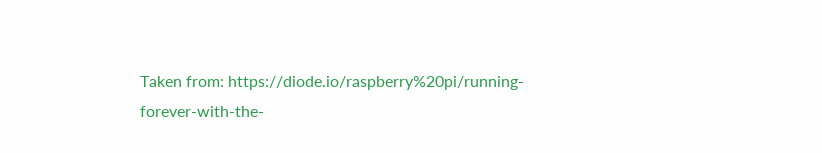Taken from: https://diode.io/raspberry%20pi/running-forever-with-the-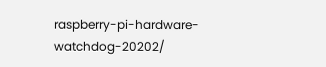raspberry-pi-hardware-watchdog-20202/